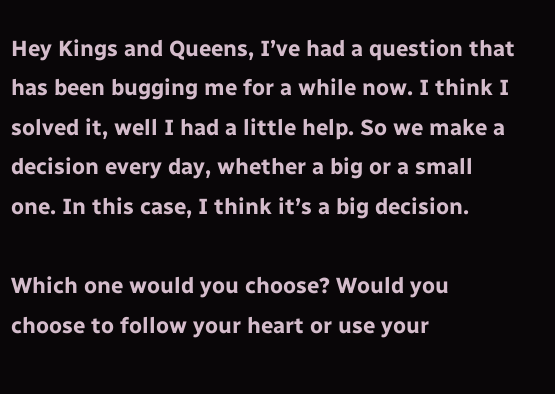Hey Kings and Queens, I’ve had a question that has been bugging me for a while now. I think I solved it, well I had a little help. So we make a decision every day, whether a big or a small one. In this case, I think it’s a big decision.

Which one would you choose? Would you choose to follow your heart or use your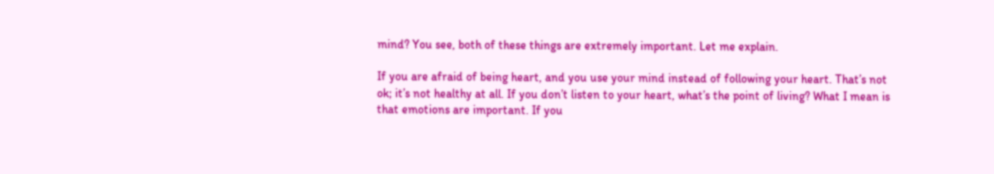mind? You see, both of these things are extremely important. Let me explain.

If you are afraid of being heart, and you use your mind instead of following your heart. That’s not ok; it’s not healthy at all. If you don’t listen to your heart, what’s the point of living? What I mean is that emotions are important. If you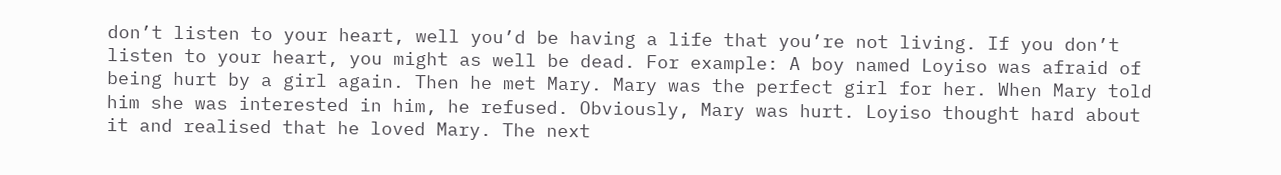don’t listen to your heart, well you’d be having a life that you’re not living. If you don’t listen to your heart, you might as well be dead. For example: A boy named Loyiso was afraid of being hurt by a girl again. Then he met Mary. Mary was the perfect girl for her. When Mary told him she was interested in him, he refused. Obviously, Mary was hurt. Loyiso thought hard about it and realised that he loved Mary. The next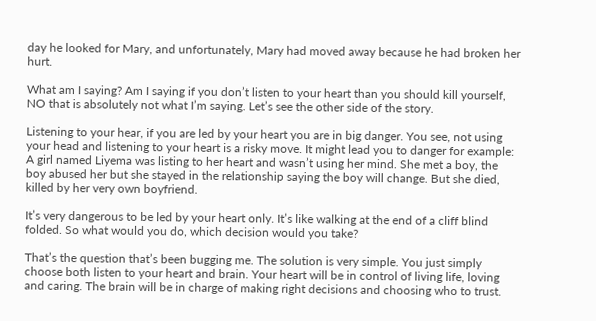day he looked for Mary, and unfortunately, Mary had moved away because he had broken her hurt.

What am I saying? Am I saying if you don’t listen to your heart than you should kill yourself, NO that is absolutely not what I’m saying. Let’s see the other side of the story.

Listening to your hear, if you are led by your heart you are in big danger. You see, not using your head and listening to your heart is a risky move. It might lead you to danger for example: A girl named Liyema was listing to her heart and wasn’t using her mind. She met a boy, the boy abused her but she stayed in the relationship saying the boy will change. But she died, killed by her very own boyfriend.

It’s very dangerous to be led by your heart only. It’s like walking at the end of a cliff blind folded. So what would you do, which decision would you take?

That’s the question that’s been bugging me. The solution is very simple. You just simply choose both listen to your heart and brain. Your heart will be in control of living life, loving and caring. The brain will be in charge of making right decisions and choosing who to trust.